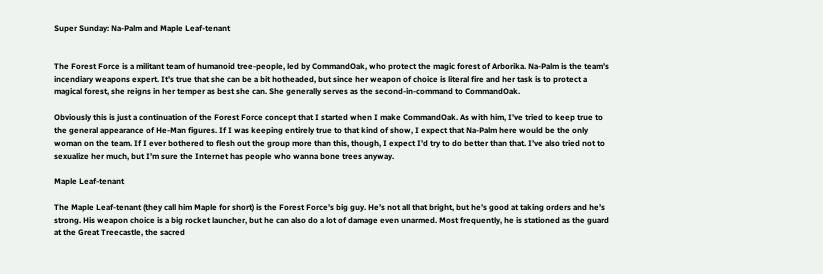Super Sunday: Na-Palm and Maple Leaf-tenant


The Forest Force is a militant team of humanoid tree-people, led by CommandOak, who protect the magic forest of Arborika. Na-Palm is the team’s incendiary weapons expert. It’s true that she can be a bit hotheaded, but since her weapon of choice is literal fire and her task is to protect a magical forest, she reigns in her temper as best she can. She generally serves as the second-in-command to CommandOak.

Obviously this is just a continuation of the Forest Force concept that I started when I make CommandOak. As with him, I’ve tried to keep true to the general appearance of He-Man figures. If I was keeping entirely true to that kind of show, I expect that Na-Palm here would be the only woman on the team. If I ever bothered to flesh out the group more than this, though, I expect I’d try to do better than that. I’ve also tried not to sexualize her much, but I’m sure the Internet has people who wanna bone trees anyway.

Maple Leaf-tenant

The Maple Leaf-tenant (they call him Maple for short) is the Forest Force’s big guy. He’s not all that bright, but he’s good at taking orders and he’s strong. His weapon choice is a big rocket launcher, but he can also do a lot of damage even unarmed. Most frequently, he is stationed as the guard at the Great Treecastle, the sacred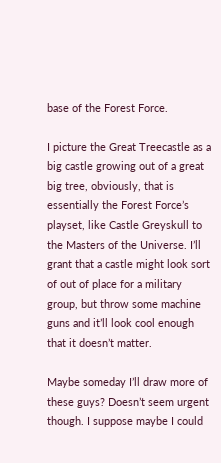base of the Forest Force.

I picture the Great Treecastle as a big castle growing out of a great big tree, obviously, that is essentially the Forest Force’s playset, like Castle Greyskull to the Masters of the Universe. I’ll grant that a castle might look sort of out of place for a military group, but throw some machine guns and it’ll look cool enough that it doesn’t matter.

Maybe someday I’ll draw more of these guys? Doesn’t seem urgent though. I suppose maybe I could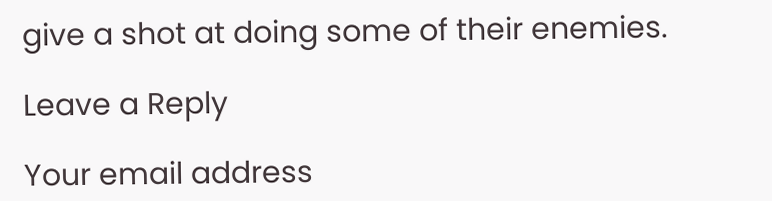give a shot at doing some of their enemies.

Leave a Reply

Your email address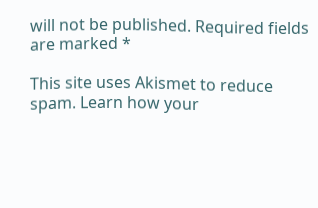will not be published. Required fields are marked *

This site uses Akismet to reduce spam. Learn how your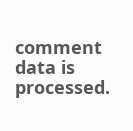comment data is processed.